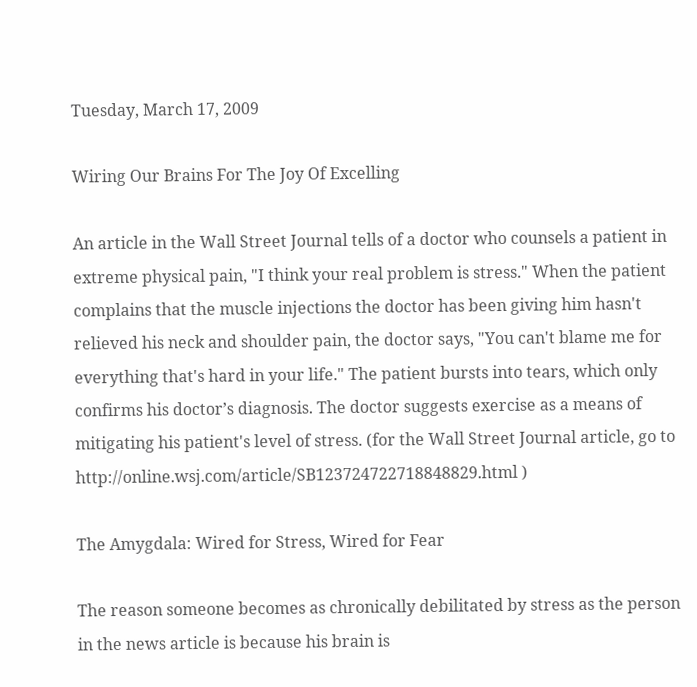Tuesday, March 17, 2009

Wiring Our Brains For The Joy Of Excelling

An article in the Wall Street Journal tells of a doctor who counsels a patient in extreme physical pain, "I think your real problem is stress." When the patient complains that the muscle injections the doctor has been giving him hasn't relieved his neck and shoulder pain, the doctor says, "You can't blame me for everything that's hard in your life." The patient bursts into tears, which only confirms his doctor’s diagnosis. The doctor suggests exercise as a means of mitigating his patient's level of stress. (for the Wall Street Journal article, go to http://online.wsj.com/article/SB123724722718848829.html )

The Amygdala: Wired for Stress, Wired for Fear

The reason someone becomes as chronically debilitated by stress as the person in the news article is because his brain is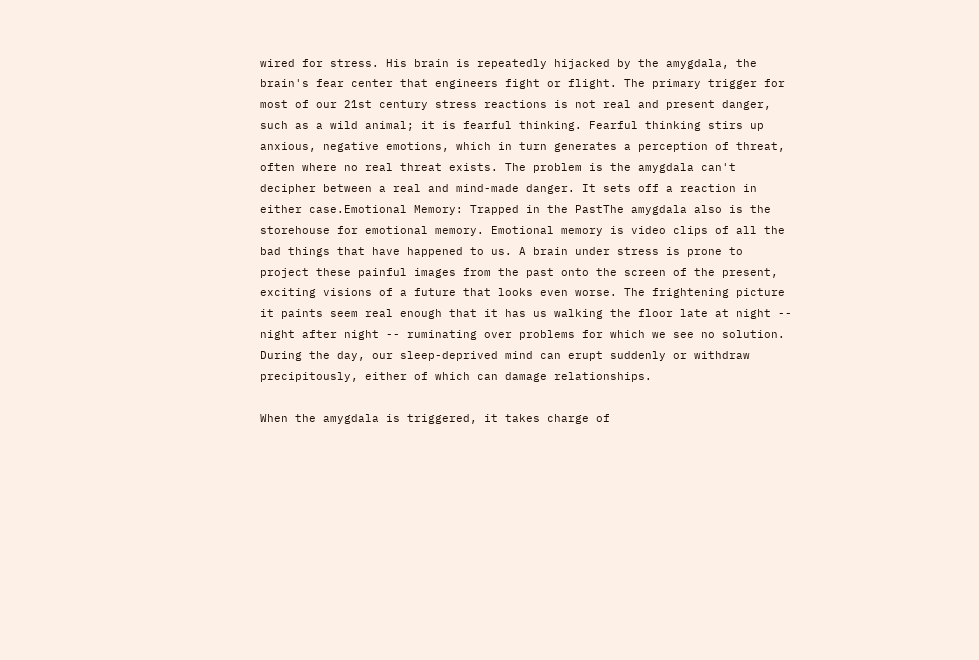wired for stress. His brain is repeatedly hijacked by the amygdala, the brain's fear center that engineers fight or flight. The primary trigger for most of our 21st century stress reactions is not real and present danger, such as a wild animal; it is fearful thinking. Fearful thinking stirs up anxious, negative emotions, which in turn generates a perception of threat, often where no real threat exists. The problem is the amygdala can't decipher between a real and mind-made danger. It sets off a reaction in either case.Emotional Memory: Trapped in the PastThe amygdala also is the storehouse for emotional memory. Emotional memory is video clips of all the bad things that have happened to us. A brain under stress is prone to project these painful images from the past onto the screen of the present, exciting visions of a future that looks even worse. The frightening picture it paints seem real enough that it has us walking the floor late at night -- night after night -- ruminating over problems for which we see no solution. During the day, our sleep-deprived mind can erupt suddenly or withdraw precipitously, either of which can damage relationships.

When the amygdala is triggered, it takes charge of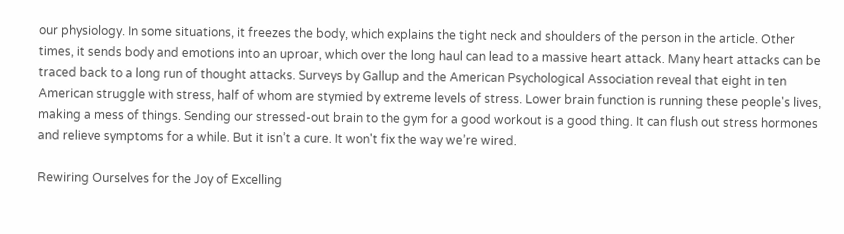our physiology. In some situations, it freezes the body, which explains the tight neck and shoulders of the person in the article. Other times, it sends body and emotions into an uproar, which over the long haul can lead to a massive heart attack. Many heart attacks can be traced back to a long run of thought attacks. Surveys by Gallup and the American Psychological Association reveal that eight in ten American struggle with stress, half of whom are stymied by extreme levels of stress. Lower brain function is running these people's lives, making a mess of things. Sending our stressed-out brain to the gym for a good workout is a good thing. It can flush out stress hormones and relieve symptoms for a while. But it isn’t a cure. It won't fix the way we’re wired.

Rewiring Ourselves for the Joy of Excelling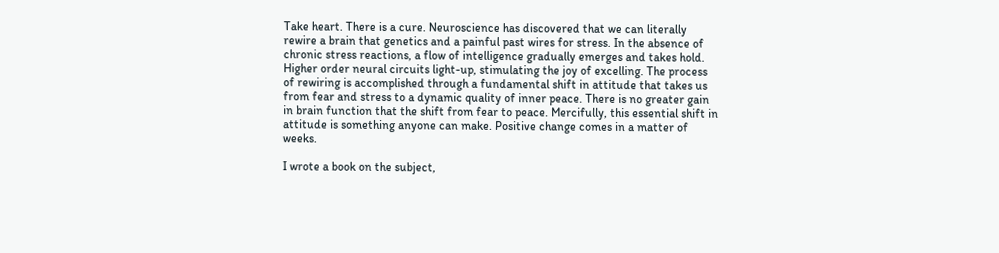Take heart. There is a cure. Neuroscience has discovered that we can literally rewire a brain that genetics and a painful past wires for stress. In the absence of chronic stress reactions, a flow of intelligence gradually emerges and takes hold. Higher order neural circuits light-up, stimulating the joy of excelling. The process of rewiring is accomplished through a fundamental shift in attitude that takes us from fear and stress to a dynamic quality of inner peace. There is no greater gain in brain function that the shift from fear to peace. Mercifully, this essential shift in attitude is something anyone can make. Positive change comes in a matter of weeks.

I wrote a book on the subject,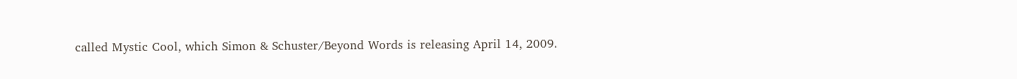called Mystic Cool, which Simon & Schuster/Beyond Words is releasing April 14, 2009.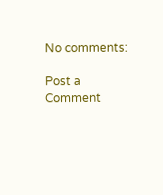No comments:

Post a Comment